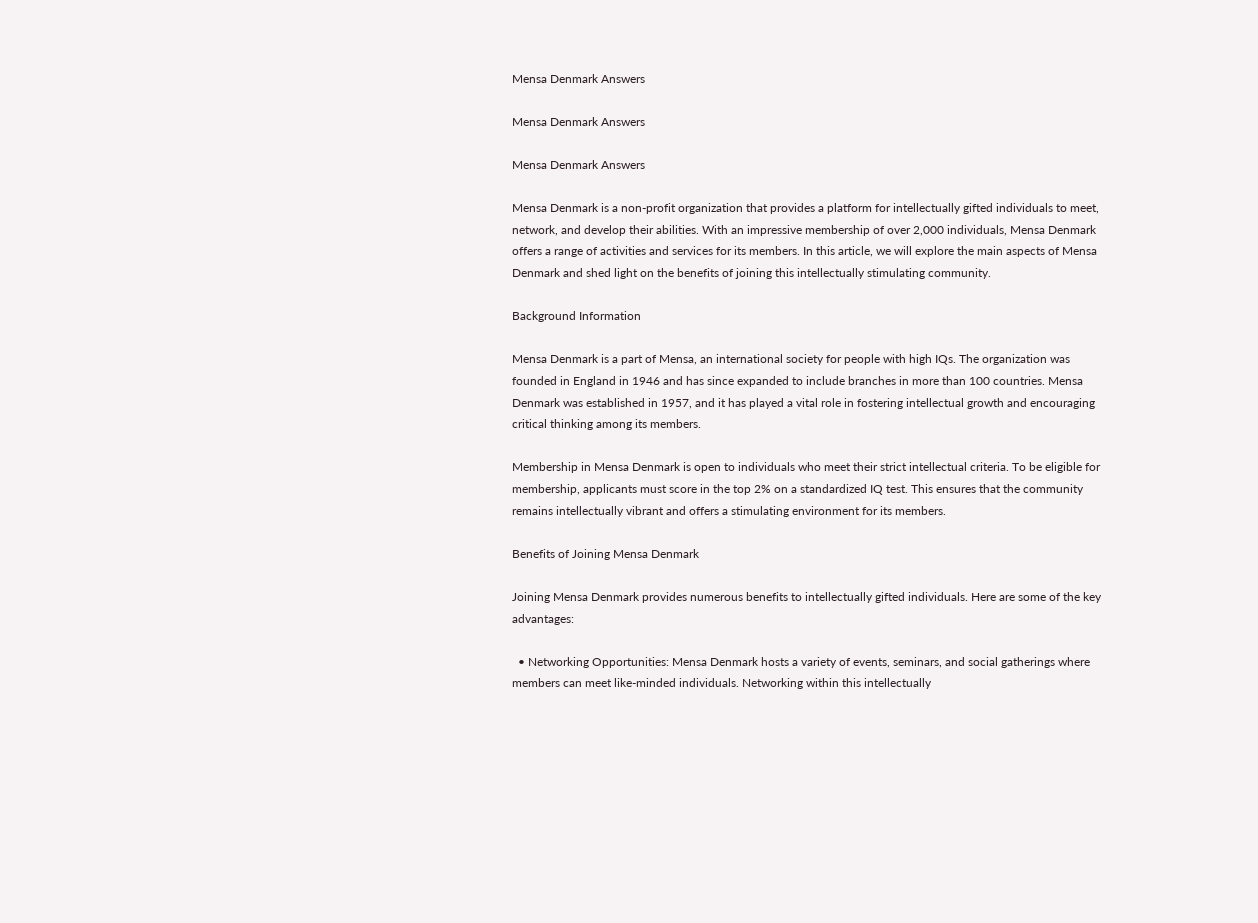Mensa Denmark Answers

Mensa Denmark Answers

Mensa Denmark Answers

Mensa Denmark is a non-profit organization that provides a platform for intellectually gifted individuals to meet, network, and develop their abilities. With an impressive membership of over 2,000 individuals, Mensa Denmark offers a range of activities and services for its members. In this article, we will explore the main aspects of Mensa Denmark and shed light on the benefits of joining this intellectually stimulating community.

Background Information

Mensa Denmark is a part of Mensa, an international society for people with high IQs. The organization was founded in England in 1946 and has since expanded to include branches in more than 100 countries. Mensa Denmark was established in 1957, and it has played a vital role in fostering intellectual growth and encouraging critical thinking among its members.

Membership in Mensa Denmark is open to individuals who meet their strict intellectual criteria. To be eligible for membership, applicants must score in the top 2% on a standardized IQ test. This ensures that the community remains intellectually vibrant and offers a stimulating environment for its members.

Benefits of Joining Mensa Denmark

Joining Mensa Denmark provides numerous benefits to intellectually gifted individuals. Here are some of the key advantages:

  • Networking Opportunities: Mensa Denmark hosts a variety of events, seminars, and social gatherings where members can meet like-minded individuals. Networking within this intellectually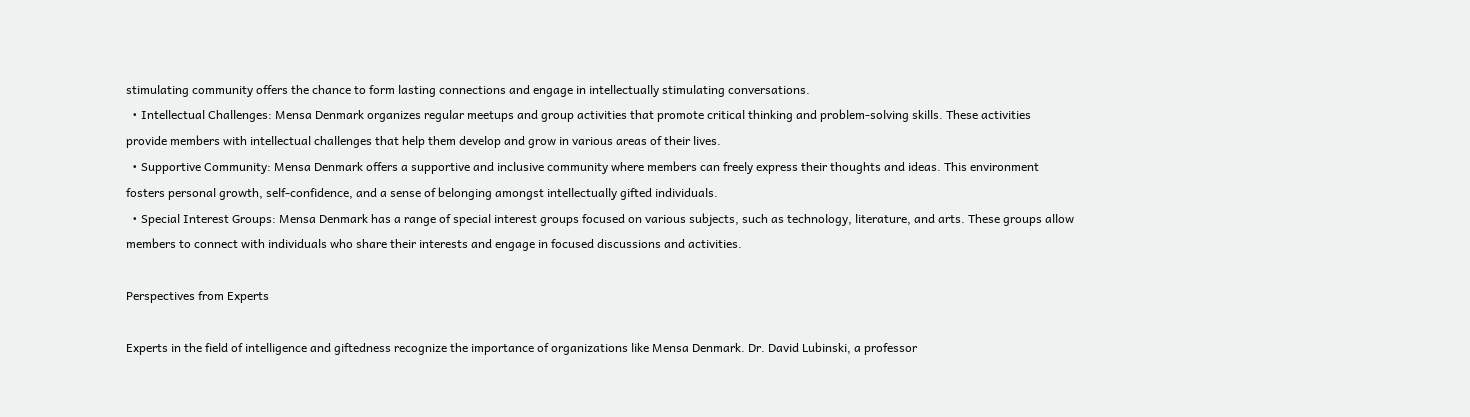stimulating community offers the chance to form lasting connections and engage in intellectually stimulating conversations.
  • Intellectual Challenges: Mensa Denmark organizes regular meetups and group activities that promote critical thinking and problem-solving skills. These activities provide members with intellectual challenges that help them develop and grow in various areas of their lives.
  • Supportive Community: Mensa Denmark offers a supportive and inclusive community where members can freely express their thoughts and ideas. This environment fosters personal growth, self-confidence, and a sense of belonging amongst intellectually gifted individuals.
  • Special Interest Groups: Mensa Denmark has a range of special interest groups focused on various subjects, such as technology, literature, and arts. These groups allow members to connect with individuals who share their interests and engage in focused discussions and activities.

Perspectives from Experts

Experts in the field of intelligence and giftedness recognize the importance of organizations like Mensa Denmark. Dr. David Lubinski, a professor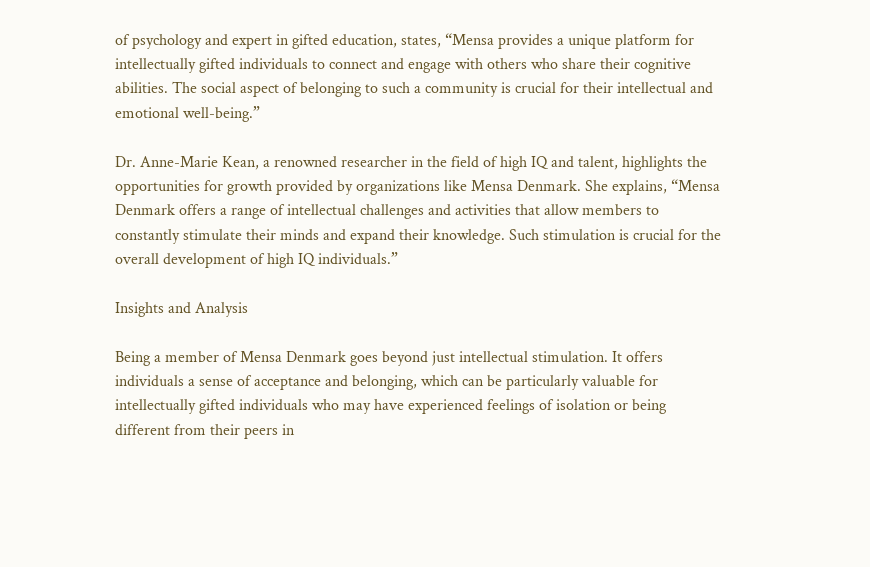of psychology and expert in gifted education, states, “Mensa provides a unique platform for intellectually gifted individuals to connect and engage with others who share their cognitive abilities. The social aspect of belonging to such a community is crucial for their intellectual and emotional well-being.”

Dr. Anne-Marie Kean, a renowned researcher in the field of high IQ and talent, highlights the opportunities for growth provided by organizations like Mensa Denmark. She explains, “Mensa Denmark offers a range of intellectual challenges and activities that allow members to constantly stimulate their minds and expand their knowledge. Such stimulation is crucial for the overall development of high IQ individuals.”

Insights and Analysis

Being a member of Mensa Denmark goes beyond just intellectual stimulation. It offers individuals a sense of acceptance and belonging, which can be particularly valuable for intellectually gifted individuals who may have experienced feelings of isolation or being different from their peers in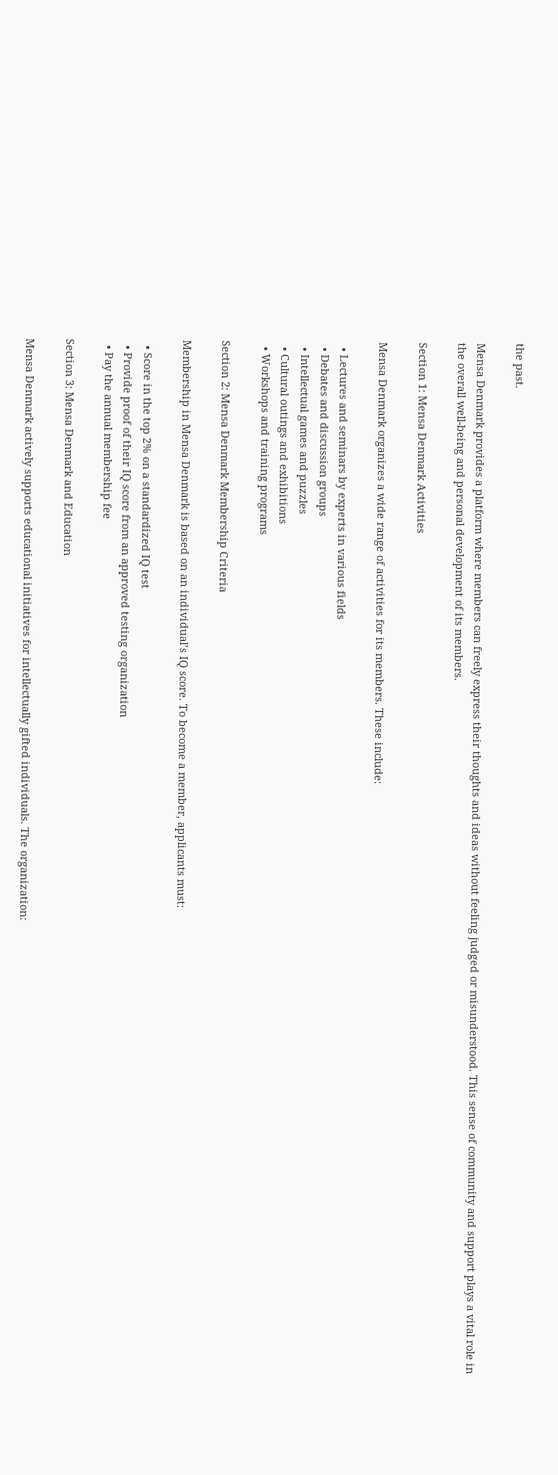the past.

Mensa Denmark provides a platform where members can freely express their thoughts and ideas without feeling judged or misunderstood. This sense of community and support plays a vital role in the overall well-being and personal development of its members.

Section 1: Mensa Denmark Activities

Mensa Denmark organizes a wide range of activities for its members. These include:

  • Lectures and seminars by experts in various fields
  • Debates and discussion groups
  • Intellectual games and puzzles
  • Cultural outings and exhibitions
  • Workshops and training programs

Section 2: Mensa Denmark Membership Criteria

Membership in Mensa Denmark is based on an individual’s IQ score. To become a member, applicants must:

  • Score in the top 2% on a standardized IQ test
  • Provide proof of their IQ score from an approved testing organization
  • Pay the annual membership fee

Section 3: Mensa Denmark and Education

Mensa Denmark actively supports educational initiatives for intellectually gifted individuals. The organization: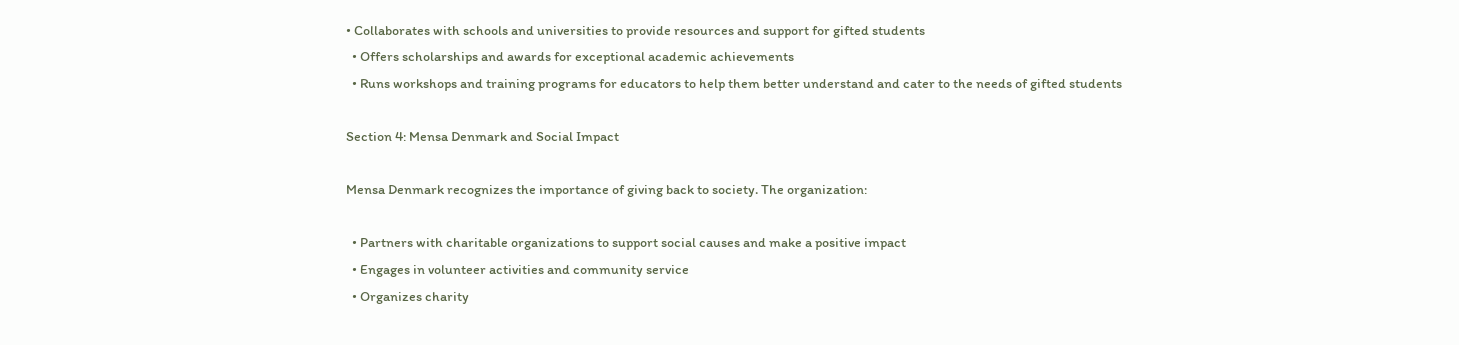• Collaborates with schools and universities to provide resources and support for gifted students
  • Offers scholarships and awards for exceptional academic achievements
  • Runs workshops and training programs for educators to help them better understand and cater to the needs of gifted students

Section 4: Mensa Denmark and Social Impact

Mensa Denmark recognizes the importance of giving back to society. The organization:

  • Partners with charitable organizations to support social causes and make a positive impact
  • Engages in volunteer activities and community service
  • Organizes charity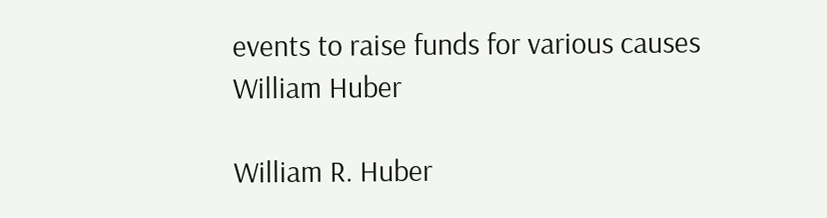events to raise funds for various causes
William Huber

William R. Huber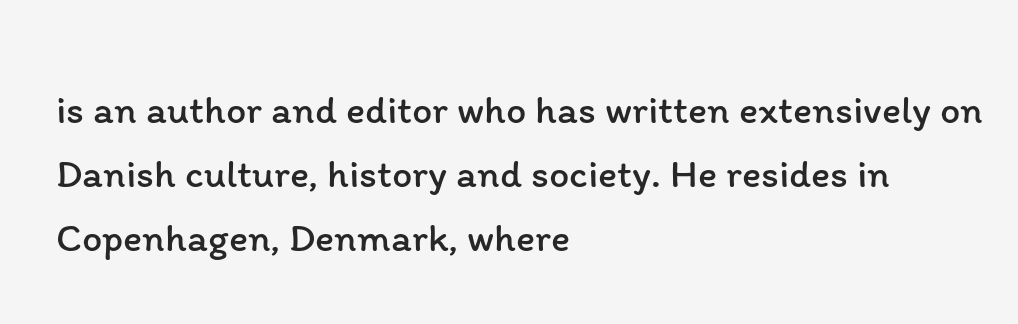is an author and editor who has written extensively on Danish culture, history and society. He resides in Copenhagen, Denmark, where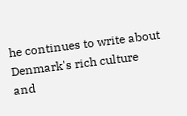he continues to write about Denmark's rich culture and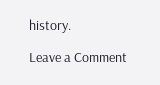history.

Leave a Comment